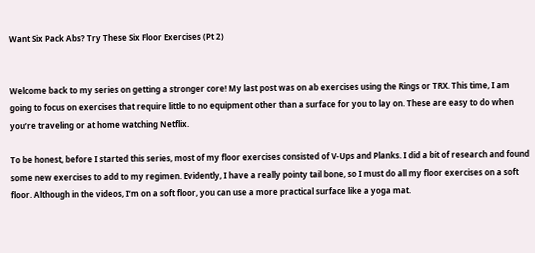Want Six Pack Abs? Try These Six Floor Exercises (Pt 2)


Welcome back to my series on getting a stronger core! My last post was on ab exercises using the Rings or TRX. This time, I am going to focus on exercises that require little to no equipment other than a surface for you to lay on. These are easy to do when you’re traveling or at home watching Netflix.

To be honest, before I started this series, most of my floor exercises consisted of V-Ups and Planks. I did a bit of research and found some new exercises to add to my regimen. Evidently, I have a really pointy tail bone, so I must do all my floor exercises on a soft floor. Although in the videos, I’m on a soft floor, you can use a more practical surface like a yoga mat.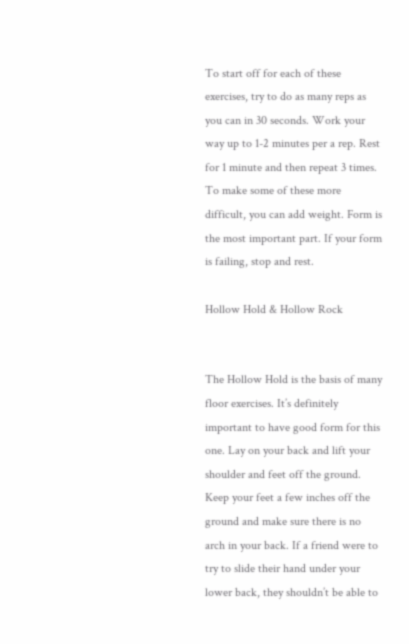To start off for each of these exercises, try to do as many reps as you can in 30 seconds. Work your way up to 1-2 minutes per a rep. Rest for 1 minute and then repeat 3 times. To make some of these more difficult, you can add weight. Form is the most important part. If your form is failing, stop and rest.

Hollow Hold & Hollow Rock


The Hollow Hold is the basis of many floor exercises. It’s definitely important to have good form for this one. Lay on your back and lift your shoulder and feet off the ground. Keep your feet a few inches off the ground and make sure there is no arch in your back. If a friend were to try to slide their hand under your lower back, they shouldn’t be able to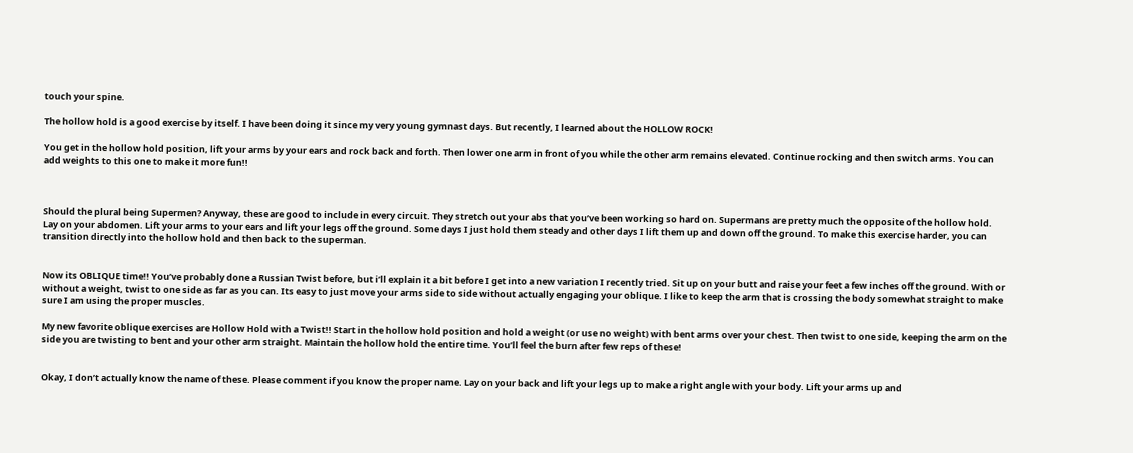touch your spine.

The hollow hold is a good exercise by itself. I have been doing it since my very young gymnast days. But recently, I learned about the HOLLOW ROCK!

You get in the hollow hold position, lift your arms by your ears and rock back and forth. Then lower one arm in front of you while the other arm remains elevated. Continue rocking and then switch arms. You can add weights to this one to make it more fun!!



Should the plural being Supermen? Anyway, these are good to include in every circuit. They stretch out your abs that you’ve been working so hard on. Supermans are pretty much the opposite of the hollow hold. Lay on your abdomen. Lift your arms to your ears and lift your legs off the ground. Some days I just hold them steady and other days I lift them up and down off the ground. To make this exercise harder, you can transition directly into the hollow hold and then back to the superman.


Now its OBLIQUE time!! You’ve probably done a Russian Twist before, but i’ll explain it a bit before I get into a new variation I recently tried. Sit up on your butt and raise your feet a few inches off the ground. With or without a weight, twist to one side as far as you can. Its easy to just move your arms side to side without actually engaging your oblique. I like to keep the arm that is crossing the body somewhat straight to make sure I am using the proper muscles.

My new favorite oblique exercises are Hollow Hold with a Twist!! Start in the hollow hold position and hold a weight (or use no weight) with bent arms over your chest. Then twist to one side, keeping the arm on the side you are twisting to bent and your other arm straight. Maintain the hollow hold the entire time. You’ll feel the burn after few reps of these!


Okay, I don’t actually know the name of these. Please comment if you know the proper name. Lay on your back and lift your legs up to make a right angle with your body. Lift your arms up and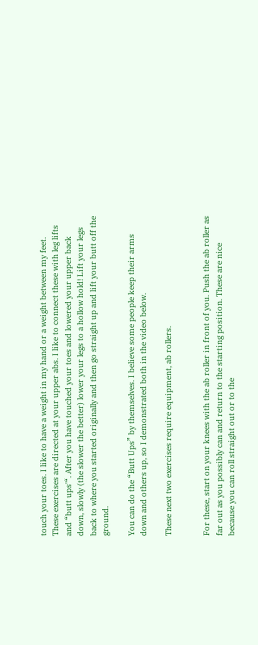touch your toes. I like to have a weight in my hand or a weight between my feet. These exercises are directed at your upper abs. I like to connect these with leg lifts and “butt ups'“. After you have touched your toes and lowered your upper back down, slowly (the slower the better) lower your legs to a hollow hold! Lift your legs back to where you started originally and then go straight up and lift your butt off the ground.

You can do the “Butt Ups” by themselves. I believe some people keep their arms down and others up, so I demonstrated both in the video below.

These next two exercises require equipment, ab rollers.


For these, start on your knees with the ab roller in front of you. Push the ab roller as far out as you possibly can and return to the starting position. These are nice because you can roll straight out or to the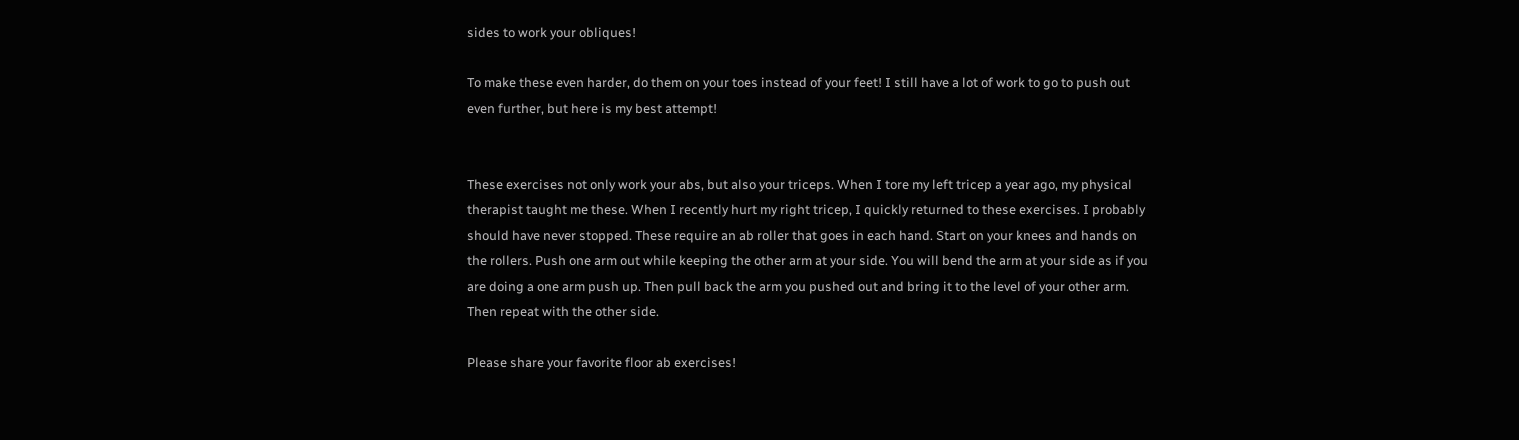sides to work your obliques!

To make these even harder, do them on your toes instead of your feet! I still have a lot of work to go to push out even further, but here is my best attempt!


These exercises not only work your abs, but also your triceps. When I tore my left tricep a year ago, my physical therapist taught me these. When I recently hurt my right tricep, I quickly returned to these exercises. I probably should have never stopped. These require an ab roller that goes in each hand. Start on your knees and hands on the rollers. Push one arm out while keeping the other arm at your side. You will bend the arm at your side as if you are doing a one arm push up. Then pull back the arm you pushed out and bring it to the level of your other arm. Then repeat with the other side.

Please share your favorite floor ab exercises!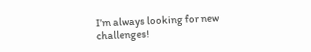I’m always looking for new challenges!